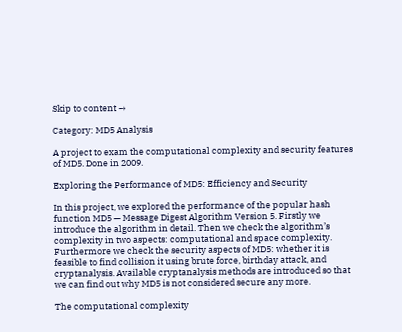Skip to content →

Category: MD5 Analysis

A project to exam the computational complexity and security features of MD5. Done in 2009.

Exploring the Performance of MD5: Efficiency and Security

In this project, we explored the performance of the popular hash function MD5 — Message Digest Algorithm Version 5. Firstly we introduce the algorithm in detail. Then we check the algorithm’s complexity in two aspects: computational and space complexity. Furthermore we check the security aspects of MD5: whether it is feasible to find collision it using brute force, birthday attack, and cryptanalysis. Available cryptanalysis methods are introduced so that we can find out why MD5 is not considered secure any more.

The computational complexity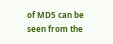of MD5 can be seen from the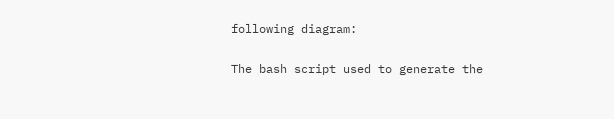following diagram:

The bash script used to generate the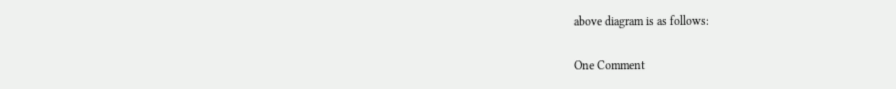above diagram is as follows:

One Comment